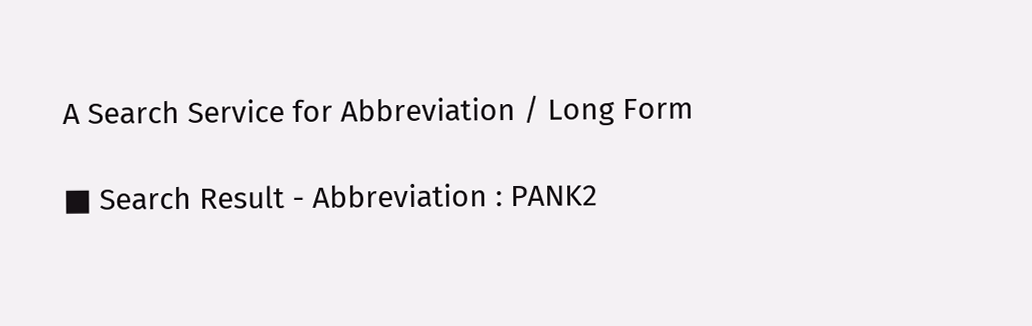A Search Service for Abbreviation / Long Form

■ Search Result - Abbreviation : PANK2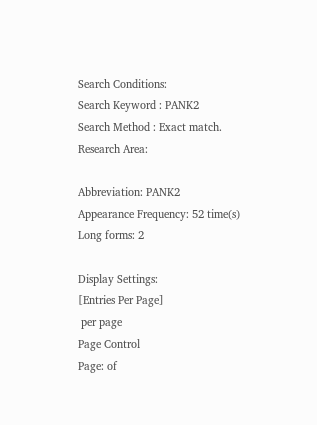Search Conditions:
Search Keyword : PANK2
Search Method : Exact match.
Research Area:

Abbreviation: PANK2
Appearance Frequency: 52 time(s)
Long forms: 2

Display Settings:
[Entries Per Page]
 per page
Page Control
Page: of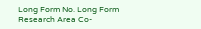Long Form No. Long Form Research Area Co-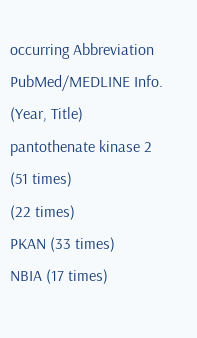occurring Abbreviation PubMed/MEDLINE Info. (Year, Title)
pantothenate kinase 2
(51 times)
(22 times)
PKAN (33 times)
NBIA (17 times)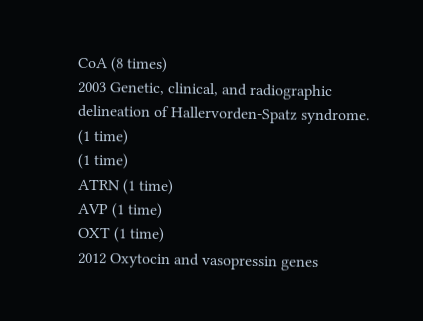CoA (8 times)
2003 Genetic, clinical, and radiographic delineation of Hallervorden-Spatz syndrome.
(1 time)
(1 time)
ATRN (1 time)
AVP (1 time)
OXT (1 time)
2012 Oxytocin and vasopressin genes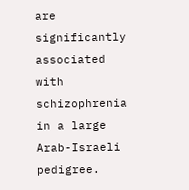are significantly associated with schizophrenia in a large Arab-Israeli pedigree.